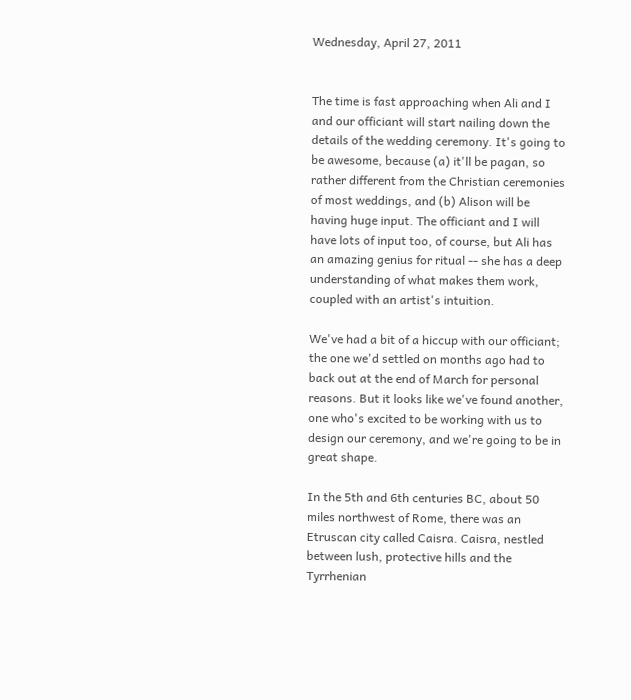Wednesday, April 27, 2011


The time is fast approaching when Ali and I and our officiant will start nailing down the details of the wedding ceremony. It's going to be awesome, because (a) it'll be pagan, so rather different from the Christian ceremonies of most weddings, and (b) Alison will be having huge input. The officiant and I will have lots of input too, of course, but Ali has an amazing genius for ritual -- she has a deep understanding of what makes them work, coupled with an artist's intuition.

We've had a bit of a hiccup with our officiant; the one we'd settled on months ago had to back out at the end of March for personal reasons. But it looks like we've found another, one who's excited to be working with us to design our ceremony, and we're going to be in great shape.

In the 5th and 6th centuries BC, about 50 miles northwest of Rome, there was an Etruscan city called Caisra. Caisra, nestled between lush, protective hills and the Tyrrhenian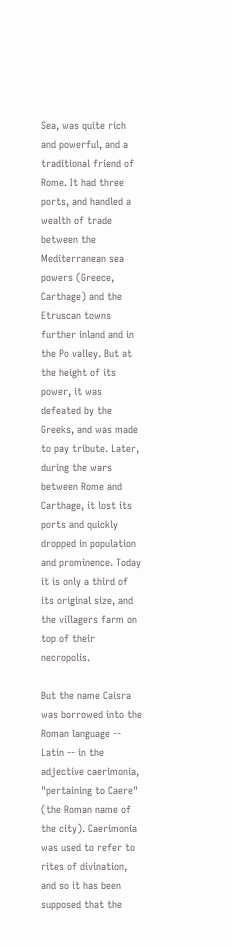Sea, was quite rich and powerful, and a traditional friend of Rome. It had three ports, and handled a wealth of trade between the Mediterranean sea powers (Greece, Carthage) and the Etruscan towns further inland and in the Po valley. But at the height of its power, it was defeated by the Greeks, and was made to pay tribute. Later, during the wars between Rome and Carthage, it lost its ports and quickly dropped in population and prominence. Today it is only a third of its original size, and the villagers farm on top of their necropolis.

But the name Caisra was borrowed into the Roman language -- Latin -- in the adjective caerimonia, "pertaining to Caere" (the Roman name of the city). Caerimonia was used to refer to rites of divination, and so it has been supposed that the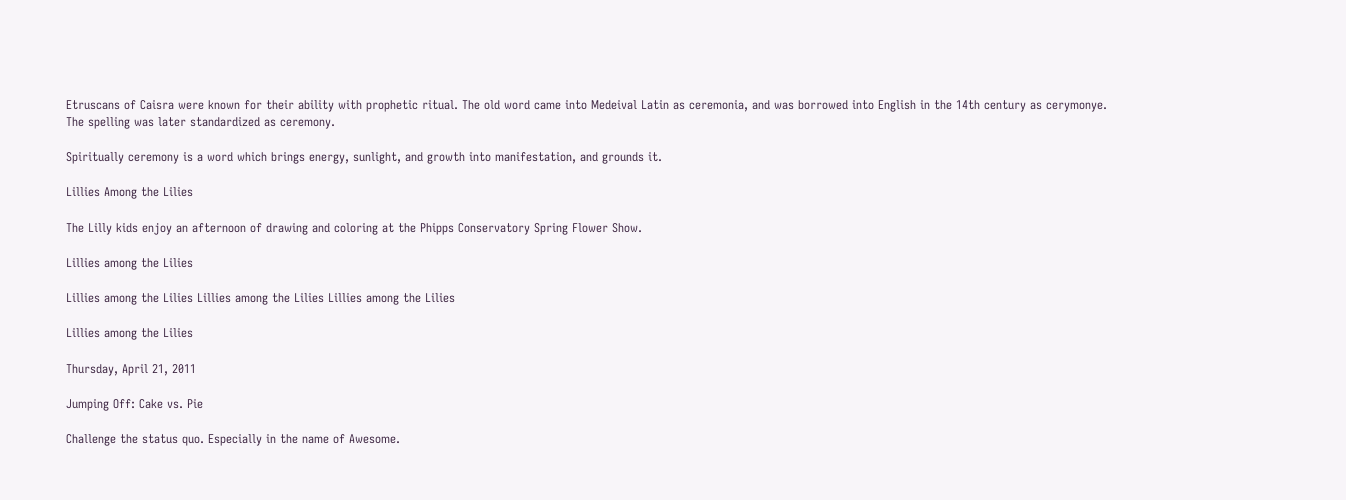Etruscans of Caisra were known for their ability with prophetic ritual. The old word came into Medeival Latin as ceremonia, and was borrowed into English in the 14th century as cerymonye. The spelling was later standardized as ceremony.

Spiritually ceremony is a word which brings energy, sunlight, and growth into manifestation, and grounds it.

Lillies Among the Lilies

The Lilly kids enjoy an afternoon of drawing and coloring at the Phipps Conservatory Spring Flower Show.

Lillies among the Lilies

Lillies among the Lilies Lillies among the Lilies Lillies among the Lilies

Lillies among the Lilies

Thursday, April 21, 2011

Jumping Off: Cake vs. Pie

Challenge the status quo. Especially in the name of Awesome.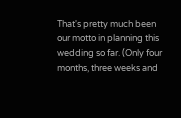That's pretty much been our motto in planning this wedding so far. (Only four months, three weeks and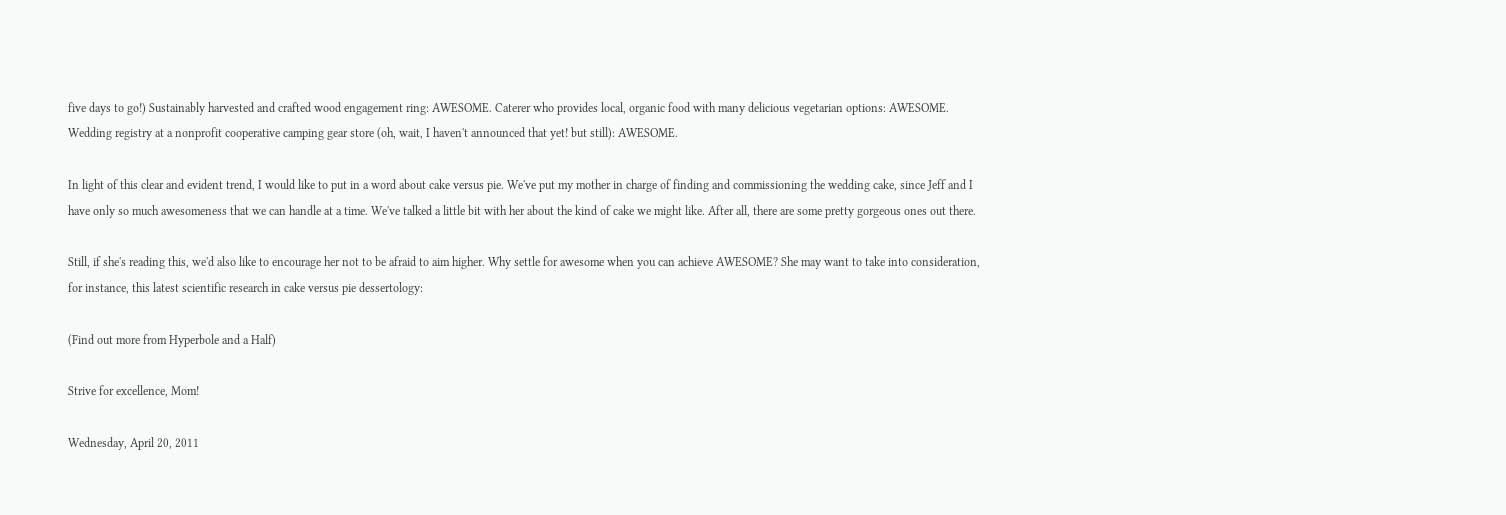five days to go!) Sustainably harvested and crafted wood engagement ring: AWESOME. Caterer who provides local, organic food with many delicious vegetarian options: AWESOME. Wedding registry at a nonprofit cooperative camping gear store (oh, wait, I haven't announced that yet! but still): AWESOME.

In light of this clear and evident trend, I would like to put in a word about cake versus pie. We've put my mother in charge of finding and commissioning the wedding cake, since Jeff and I have only so much awesomeness that we can handle at a time. We've talked a little bit with her about the kind of cake we might like. After all, there are some pretty gorgeous ones out there.

Still, if she's reading this, we'd also like to encourage her not to be afraid to aim higher. Why settle for awesome when you can achieve AWESOME? She may want to take into consideration, for instance, this latest scientific research in cake versus pie dessertology:

(Find out more from Hyperbole and a Half)

Strive for excellence, Mom!

Wednesday, April 20, 2011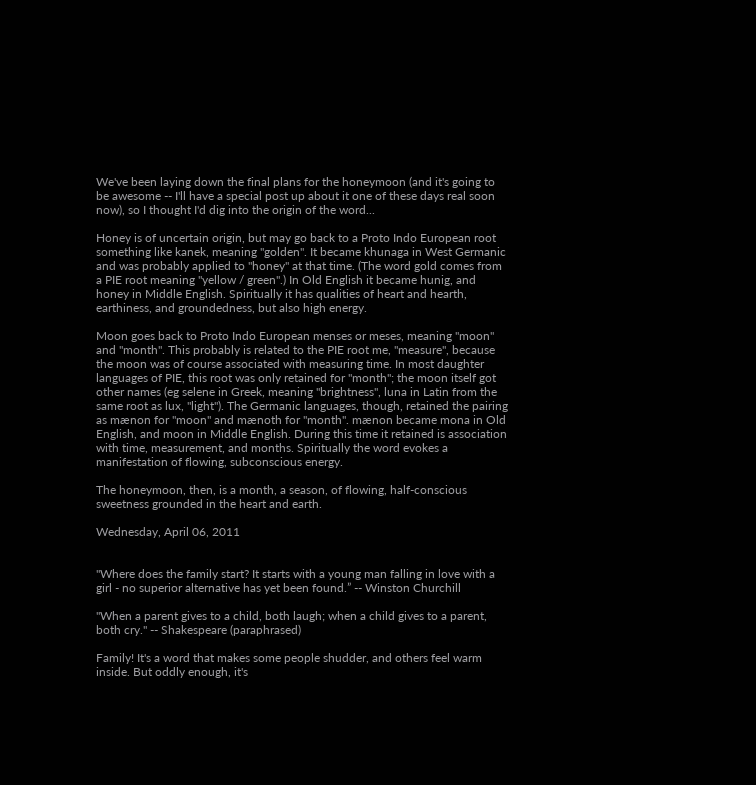We've been laying down the final plans for the honeymoon (and it's going to be awesome -- I'll have a special post up about it one of these days real soon now), so I thought I'd dig into the origin of the word...

Honey is of uncertain origin, but may go back to a Proto Indo European root something like kanek, meaning "golden". It became khunaga in West Germanic and was probably applied to "honey" at that time. (The word gold comes from a PIE root meaning "yellow / green".) In Old English it became hunig, and honey in Middle English. Spiritually it has qualities of heart and hearth, earthiness, and groundedness, but also high energy.

Moon goes back to Proto Indo European menses or meses, meaning "moon" and "month". This probably is related to the PIE root me, "measure", because the moon was of course associated with measuring time. In most daughter languages of PIE, this root was only retained for "month"; the moon itself got other names (eg selene in Greek, meaning "brightness", luna in Latin from the same root as lux, "light"). The Germanic languages, though, retained the pairing as mænon for "moon" and mænoth for "month". mænon became mona in Old English, and moon in Middle English. During this time it retained is association with time, measurement, and months. Spiritually the word evokes a manifestation of flowing, subconscious energy.

The honeymoon, then, is a month, a season, of flowing, half-conscious sweetness grounded in the heart and earth.

Wednesday, April 06, 2011


"Where does the family start? It starts with a young man falling in love with a girl - no superior alternative has yet been found.” -- Winston Churchill

"When a parent gives to a child, both laugh; when a child gives to a parent, both cry." -- Shakespeare (paraphrased)

Family! It's a word that makes some people shudder, and others feel warm inside. But oddly enough, it's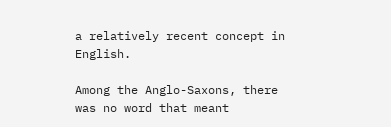a relatively recent concept in English.

Among the Anglo-Saxons, there was no word that meant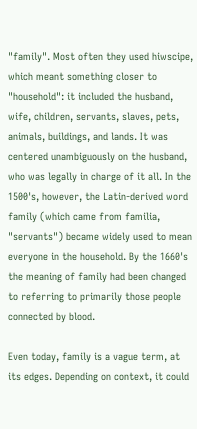"family". Most often they used hiwscipe, which meant something closer to "household": it included the husband, wife, children, servants, slaves, pets, animals, buildings, and lands. It was centered unambiguously on the husband, who was legally in charge of it all. In the 1500's, however, the Latin-derived word family (which came from familia, "servants") became widely used to mean everyone in the household. By the 1660's the meaning of family had been changed to referring to primarily those people connected by blood.

Even today, family is a vague term, at its edges. Depending on context, it could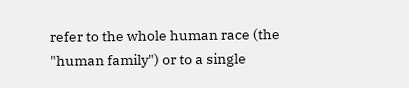refer to the whole human race (the "human family") or to a single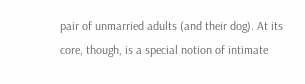pair of unmarried adults (and their dog). At its core, though, is a special notion of intimate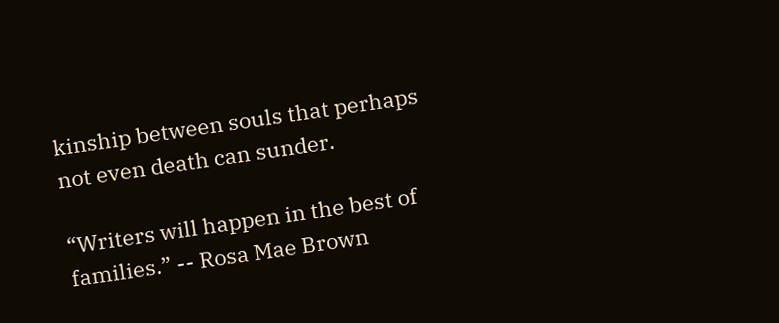kinship between souls that perhaps not even death can sunder.

“Writers will happen in the best of families.” -- Rosa Mae Brown